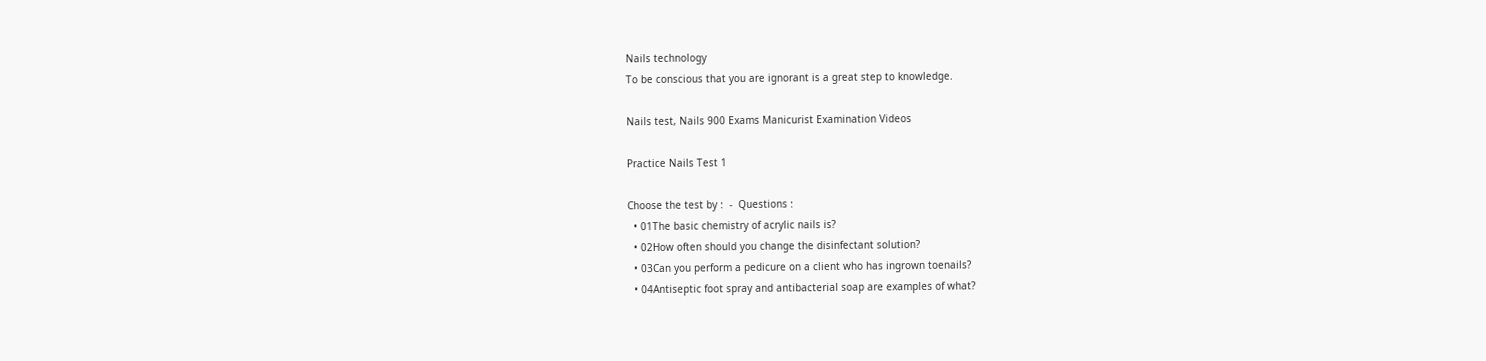Nails technology
To be conscious that you are ignorant is a great step to knowledge.

Nails test, Nails 900 Exams Manicurist Examination Videos

Practice Nails Test 1

Choose the test by :  -  Questions :
  • 01The basic chemistry of acrylic nails is?
  • 02How often should you change the disinfectant solution?
  • 03Can you perform a pedicure on a client who has ingrown toenails?
  • 04Antiseptic foot spray and antibacterial soap are examples of what?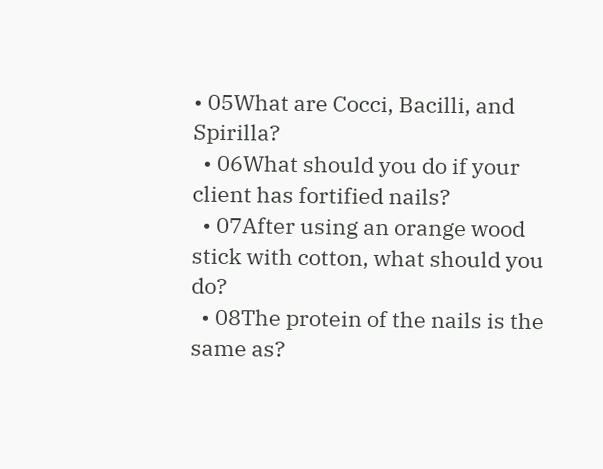• 05What are Cocci, Bacilli, and Spirilla?
  • 06What should you do if your client has fortified nails?
  • 07After using an orange wood stick with cotton, what should you do?
  • 08The protein of the nails is the same as?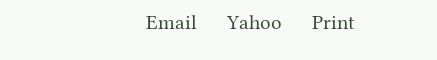Email      Yahoo      Print